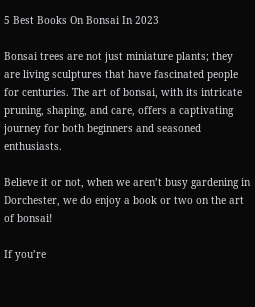5 Best Books On Bonsai In 2023

Bonsai trees are not just miniature plants; they are living sculptures that have fascinated people for centuries. The art of bonsai, with its intricate pruning, shaping, and care, offers a captivating journey for both beginners and seasoned enthusiasts.

Believe it or not, when we aren’t busy gardening in Dorchester, we do enjoy a book or two on the art of bonsai!

If you’re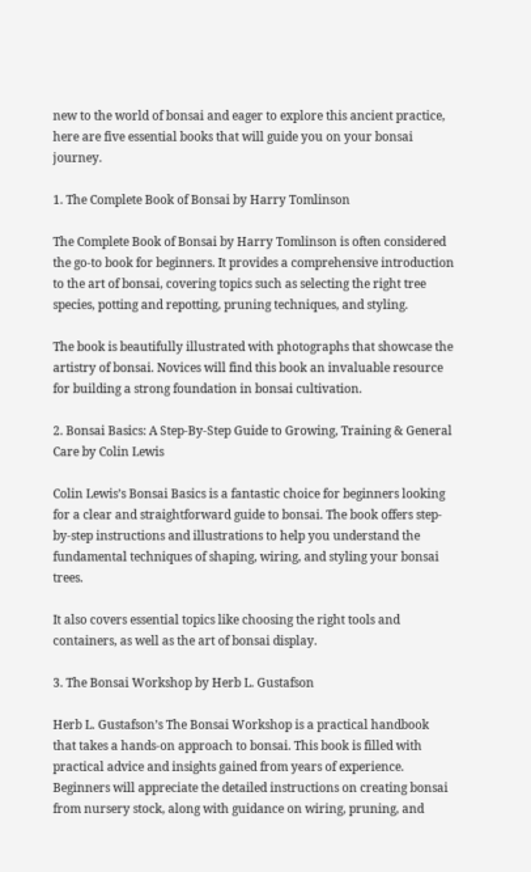new to the world of bonsai and eager to explore this ancient practice, here are five essential books that will guide you on your bonsai journey.

1. The Complete Book of Bonsai by Harry Tomlinson

The Complete Book of Bonsai by Harry Tomlinson is often considered the go-to book for beginners. It provides a comprehensive introduction to the art of bonsai, covering topics such as selecting the right tree species, potting and repotting, pruning techniques, and styling.

The book is beautifully illustrated with photographs that showcase the artistry of bonsai. Novices will find this book an invaluable resource for building a strong foundation in bonsai cultivation.

2. Bonsai Basics: A Step-By-Step Guide to Growing, Training & General Care by Colin Lewis

Colin Lewis’s Bonsai Basics is a fantastic choice for beginners looking for a clear and straightforward guide to bonsai. The book offers step-by-step instructions and illustrations to help you understand the fundamental techniques of shaping, wiring, and styling your bonsai trees.

It also covers essential topics like choosing the right tools and containers, as well as the art of bonsai display.

3. The Bonsai Workshop by Herb L. Gustafson

Herb L. Gustafson’s The Bonsai Workshop is a practical handbook that takes a hands-on approach to bonsai. This book is filled with practical advice and insights gained from years of experience. Beginners will appreciate the detailed instructions on creating bonsai from nursery stock, along with guidance on wiring, pruning, and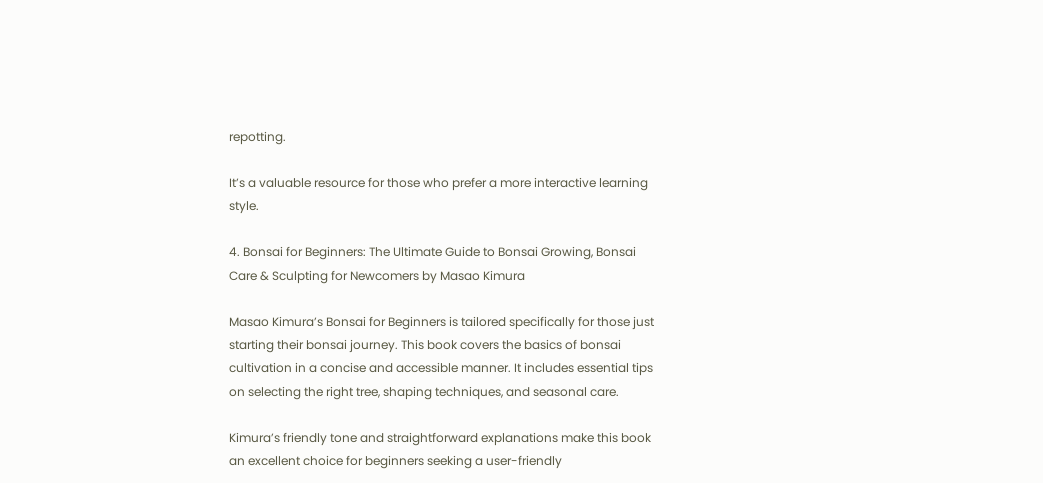repotting.

It’s a valuable resource for those who prefer a more interactive learning style.

4. Bonsai for Beginners: The Ultimate Guide to Bonsai Growing, Bonsai Care & Sculpting for Newcomers by Masao Kimura

Masao Kimura’s Bonsai for Beginners is tailored specifically for those just starting their bonsai journey. This book covers the basics of bonsai cultivation in a concise and accessible manner. It includes essential tips on selecting the right tree, shaping techniques, and seasonal care.

Kimura’s friendly tone and straightforward explanations make this book an excellent choice for beginners seeking a user-friendly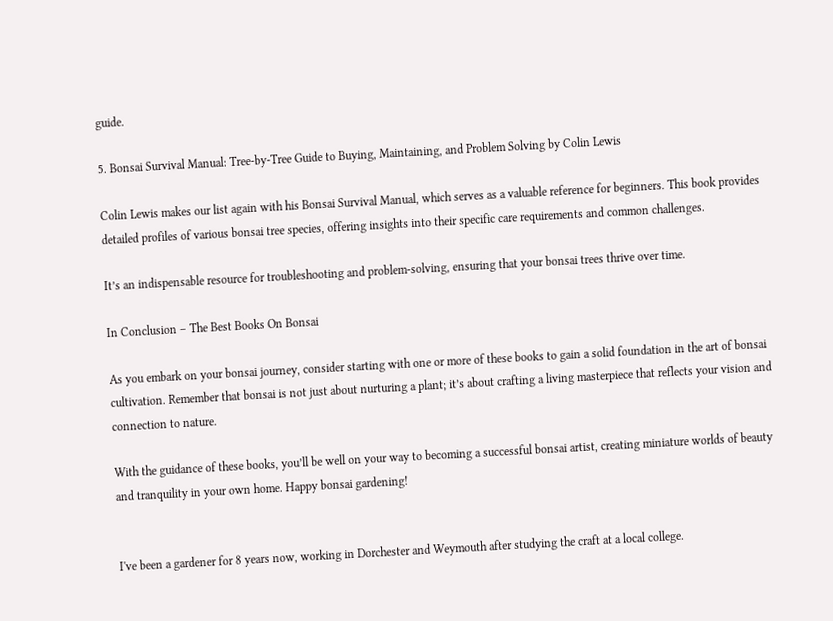guide.

5. Bonsai Survival Manual: Tree-by-Tree Guide to Buying, Maintaining, and Problem Solving by Colin Lewis

Colin Lewis makes our list again with his Bonsai Survival Manual, which serves as a valuable reference for beginners. This book provides detailed profiles of various bonsai tree species, offering insights into their specific care requirements and common challenges.

It’s an indispensable resource for troubleshooting and problem-solving, ensuring that your bonsai trees thrive over time.

In Conclusion – The Best Books On Bonsai

As you embark on your bonsai journey, consider starting with one or more of these books to gain a solid foundation in the art of bonsai cultivation. Remember that bonsai is not just about nurturing a plant; it’s about crafting a living masterpiece that reflects your vision and connection to nature.

With the guidance of these books, you’ll be well on your way to becoming a successful bonsai artist, creating miniature worlds of beauty and tranquility in your own home. Happy bonsai gardening!


I've been a gardener for 8 years now, working in Dorchester and Weymouth after studying the craft at a local college.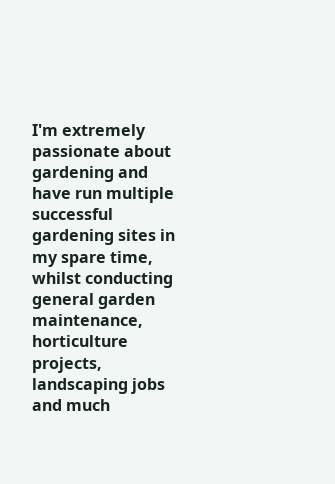I'm extremely passionate about gardening and have run multiple successful gardening sites in my spare time, whilst conducting general garden maintenance, horticulture projects, landscaping jobs and much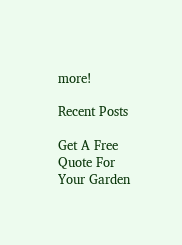more!

Recent Posts

Get A Free Quote For Your Garden